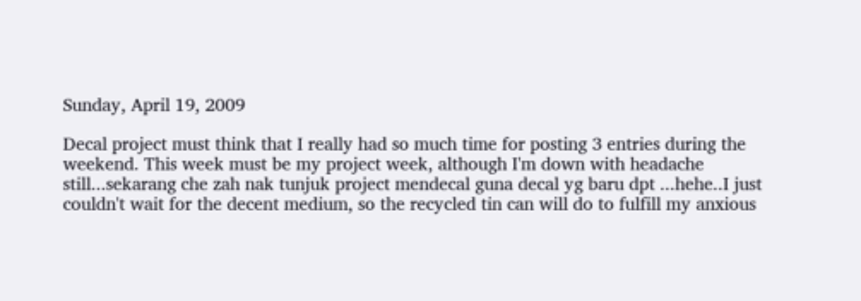Sunday, April 19, 2009

Decal project must think that I really had so much time for posting 3 entries during the weekend. This week must be my project week, although I'm down with headache still...sekarang che zah nak tunjuk project mendecal guna decal yg baru dpt ...hehe..I just couldn't wait for the decent medium, so the recycled tin can will do to fulfill my anxious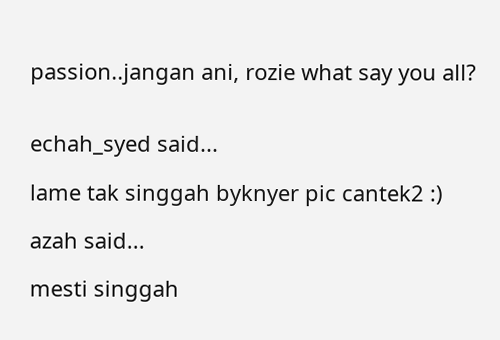passion..jangan ani, rozie what say you all?


echah_syed said...

lame tak singgah byknyer pic cantek2 :)

azah said...

mesti singgah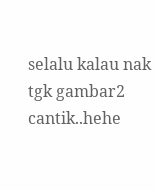selalu kalau nak tgk gambar2 cantik..hehe